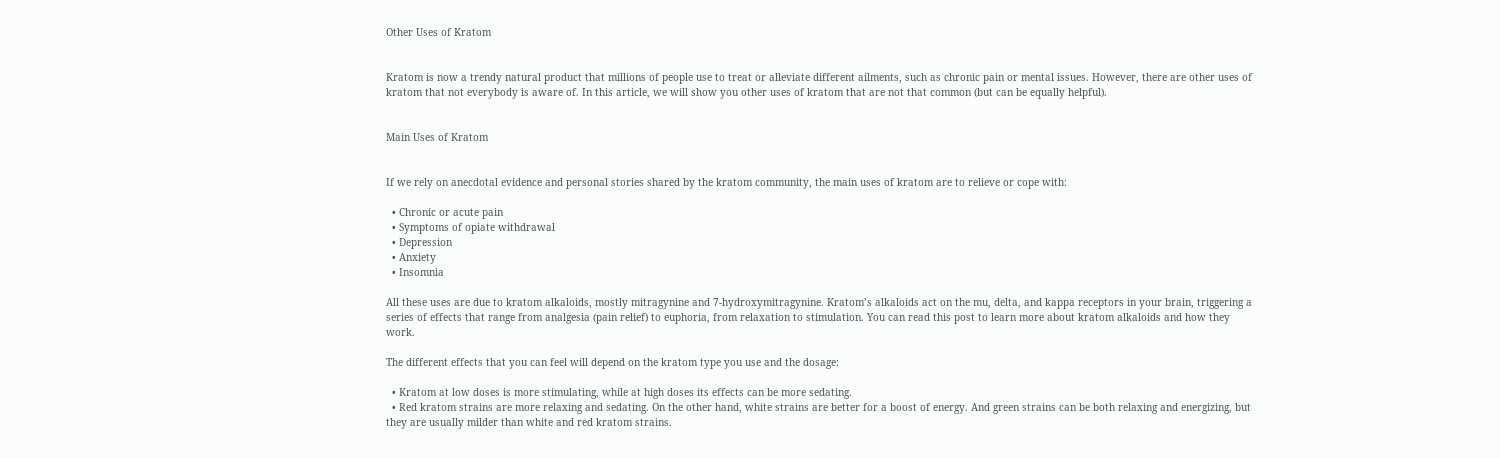Other Uses of Kratom


Kratom is now a trendy natural product that millions of people use to treat or alleviate different ailments, such as chronic pain or mental issues. However, there are other uses of kratom that not everybody is aware of. In this article, we will show you other uses of kratom that are not that common (but can be equally helpful).


Main Uses of Kratom


If we rely on anecdotal evidence and personal stories shared by the kratom community, the main uses of kratom are to relieve or cope with:

  • Chronic or acute pain
  • Symptoms of opiate withdrawal
  • Depression
  • Anxiety
  • Insomnia

All these uses are due to kratom alkaloids, mostly mitragynine and 7-hydroxymitragynine. Kratom’s alkaloids act on the mu, delta, and kappa receptors in your brain, triggering a series of effects that range from analgesia (pain relief) to euphoria, from relaxation to stimulation. You can read this post to learn more about kratom alkaloids and how they work.

The different effects that you can feel will depend on the kratom type you use and the dosage:

  • Kratom at low doses is more stimulating, while at high doses its effects can be more sedating.
  • Red kratom strains are more relaxing and sedating. On the other hand, white strains are better for a boost of energy. And green strains can be both relaxing and energizing, but they are usually milder than white and red kratom strains.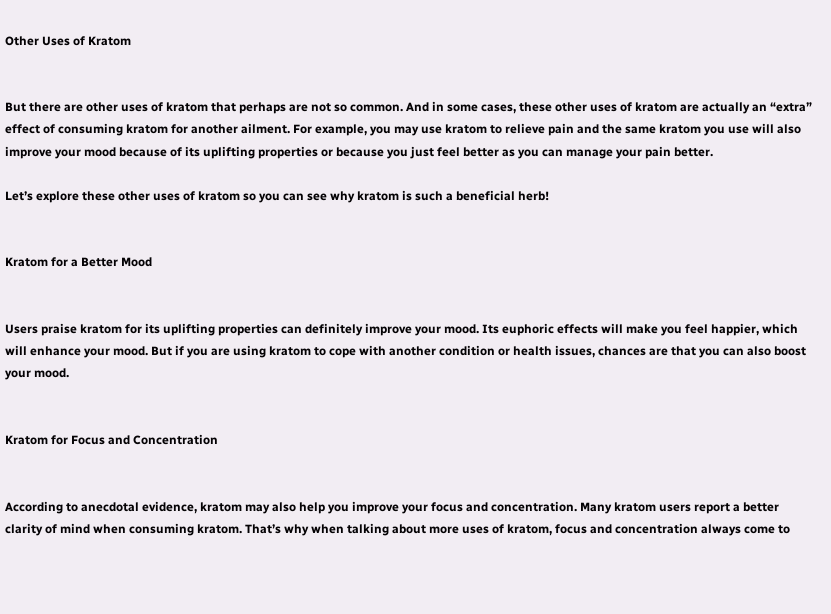Other Uses of Kratom


But there are other uses of kratom that perhaps are not so common. And in some cases, these other uses of kratom are actually an “extra” effect of consuming kratom for another ailment. For example, you may use kratom to relieve pain and the same kratom you use will also improve your mood because of its uplifting properties or because you just feel better as you can manage your pain better.

Let’s explore these other uses of kratom so you can see why kratom is such a beneficial herb!


Kratom for a Better Mood


Users praise kratom for its uplifting properties can definitely improve your mood. Its euphoric effects will make you feel happier, which will enhance your mood. But if you are using kratom to cope with another condition or health issues, chances are that you can also boost your mood.


Kratom for Focus and Concentration


According to anecdotal evidence, kratom may also help you improve your focus and concentration. Many kratom users report a better clarity of mind when consuming kratom. That’s why when talking about more uses of kratom, focus and concentration always come to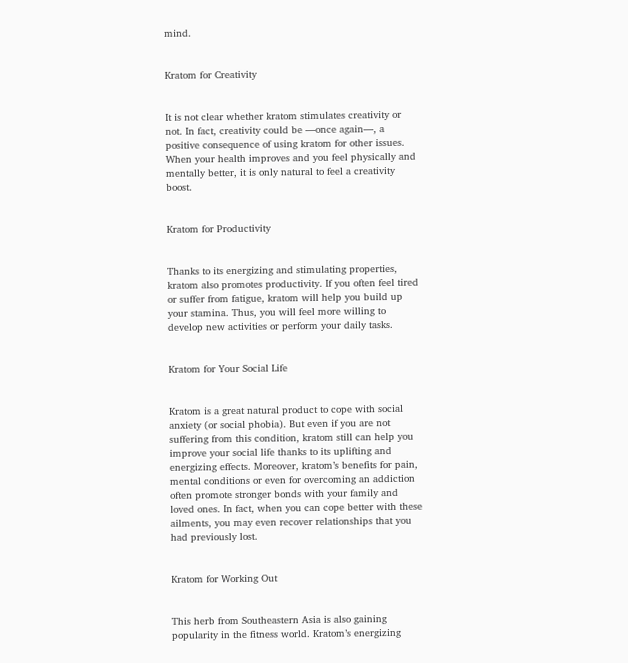mind.


Kratom for Creativity


It is not clear whether kratom stimulates creativity or not. In fact, creativity could be —once again—, a positive consequence of using kratom for other issues. When your health improves and you feel physically and mentally better, it is only natural to feel a creativity boost.


Kratom for Productivity


Thanks to its energizing and stimulating properties, kratom also promotes productivity. If you often feel tired or suffer from fatigue, kratom will help you build up your stamina. Thus, you will feel more willing to develop new activities or perform your daily tasks.


Kratom for Your Social Life


Kratom is a great natural product to cope with social anxiety (or social phobia). But even if you are not suffering from this condition, kratom still can help you improve your social life thanks to its uplifting and energizing effects. Moreover, kratom’s benefits for pain, mental conditions or even for overcoming an addiction often promote stronger bonds with your family and loved ones. In fact, when you can cope better with these ailments, you may even recover relationships that you had previously lost.


Kratom for Working Out


This herb from Southeastern Asia is also gaining popularity in the fitness world. Kratom’s energizing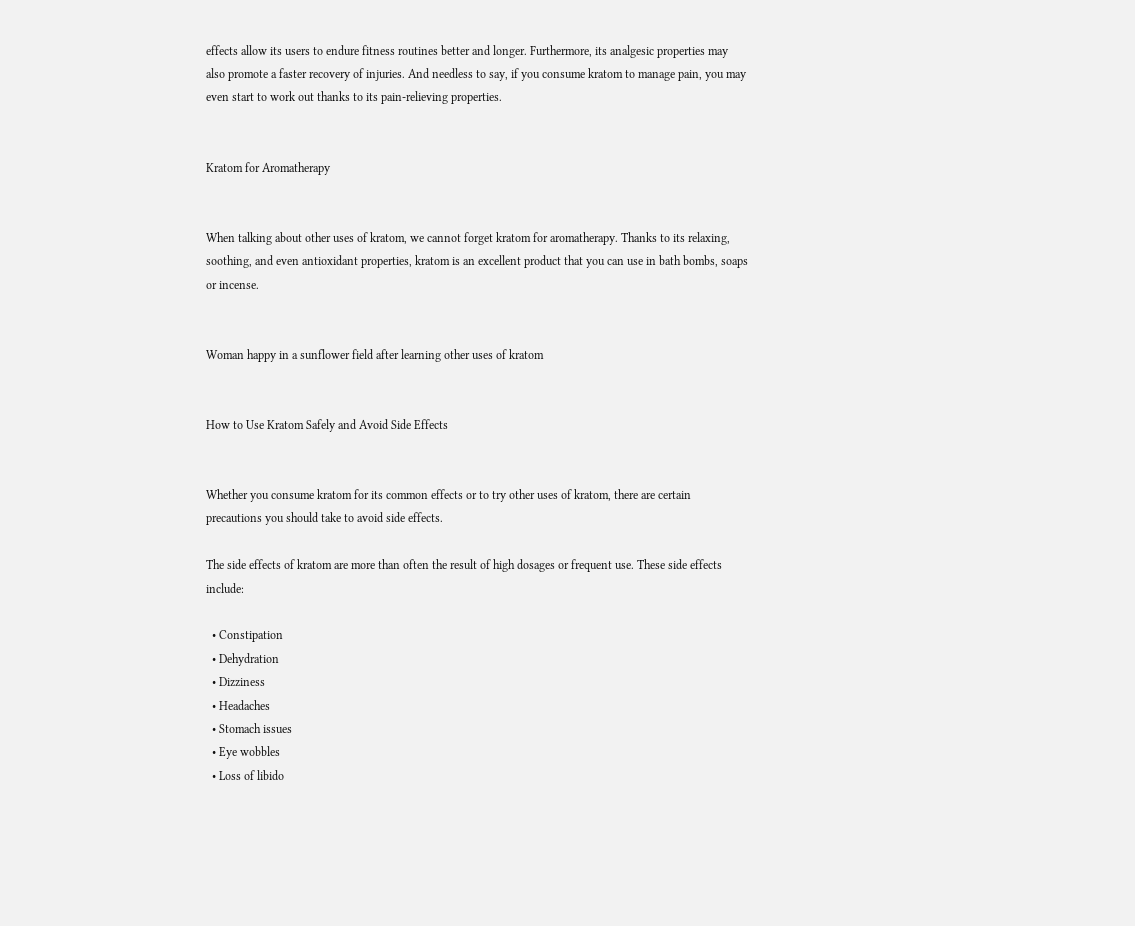effects allow its users to endure fitness routines better and longer. Furthermore, its analgesic properties may also promote a faster recovery of injuries. And needless to say, if you consume kratom to manage pain, you may even start to work out thanks to its pain-relieving properties.


Kratom for Aromatherapy


When talking about other uses of kratom, we cannot forget kratom for aromatherapy. Thanks to its relaxing, soothing, and even antioxidant properties, kratom is an excellent product that you can use in bath bombs, soaps or incense.


Woman happy in a sunflower field after learning other uses of kratom


How to Use Kratom Safely and Avoid Side Effects


Whether you consume kratom for its common effects or to try other uses of kratom, there are certain precautions you should take to avoid side effects.

The side effects of kratom are more than often the result of high dosages or frequent use. These side effects include:

  • Constipation
  • Dehydration
  • Dizziness
  • Headaches
  • Stomach issues
  • Eye wobbles
  • Loss of libido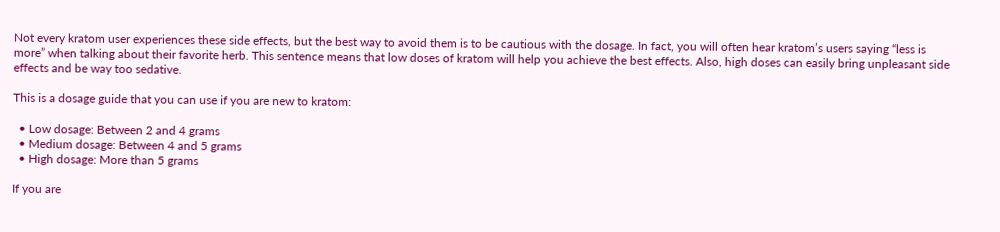Not every kratom user experiences these side effects, but the best way to avoid them is to be cautious with the dosage. In fact, you will often hear kratom’s users saying “less is more” when talking about their favorite herb. This sentence means that low doses of kratom will help you achieve the best effects. Also, high doses can easily bring unpleasant side effects and be way too sedative.

This is a dosage guide that you can use if you are new to kratom:

  • Low dosage: Between 2 and 4 grams
  • Medium dosage: Between 4 and 5 grams
  • High dosage: More than 5 grams

If you are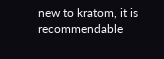new to kratom, it is recommendable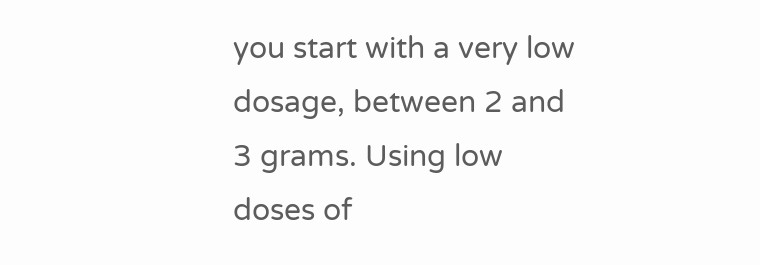you start with a very low dosage, between 2 and 3 grams. Using low doses of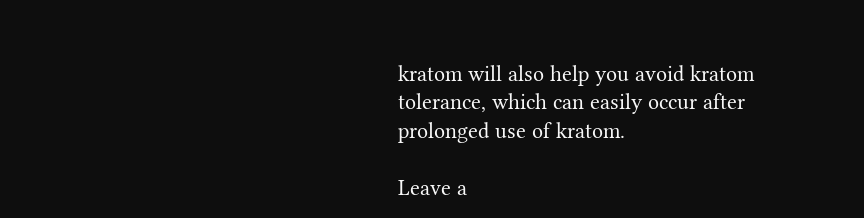kratom will also help you avoid kratom tolerance, which can easily occur after prolonged use of kratom.

Leave a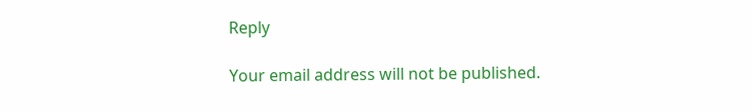Reply

Your email address will not be published.